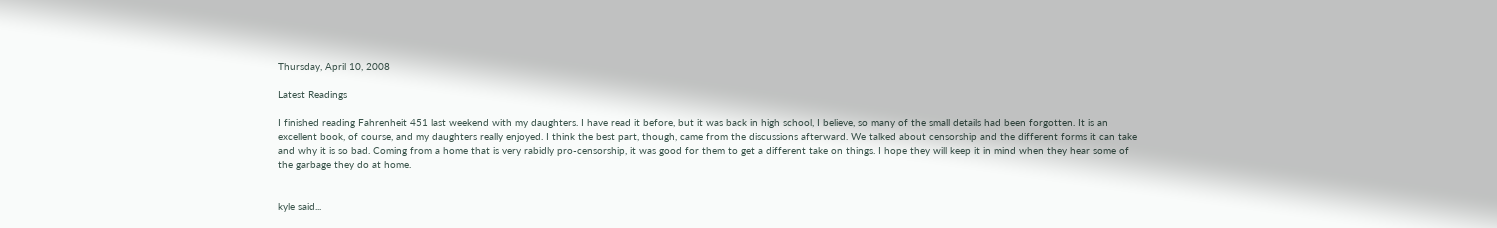Thursday, April 10, 2008

Latest Readings

I finished reading Fahrenheit 451 last weekend with my daughters. I have read it before, but it was back in high school, I believe, so many of the small details had been forgotten. It is an excellent book, of course, and my daughters really enjoyed. I think the best part, though, came from the discussions afterward. We talked about censorship and the different forms it can take and why it is so bad. Coming from a home that is very rabidly pro-censorship, it was good for them to get a different take on things. I hope they will keep it in mind when they hear some of the garbage they do at home.


kyle said...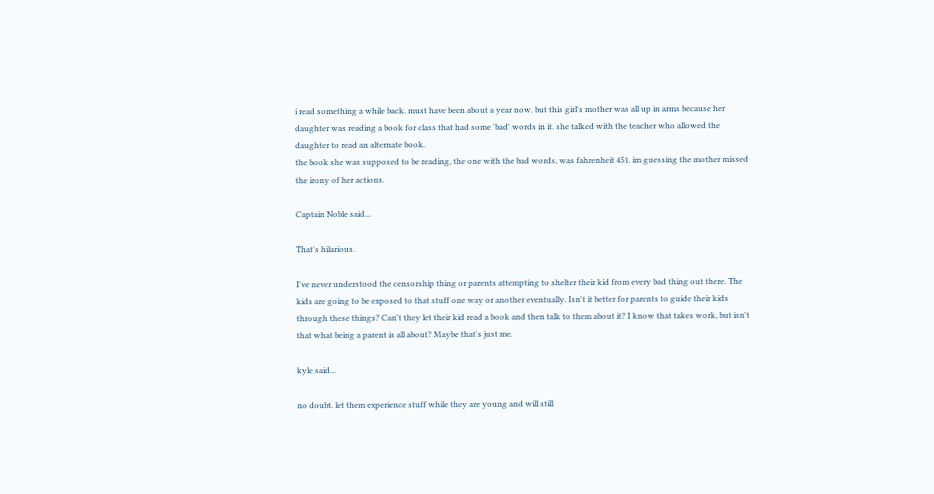i read something a while back. must have been about a year now. but this girl's mother was all up in arms because her daughter was reading a book for class that had some 'bad' words in it. she talked with the teacher who allowed the daughter to read an alternate book.
the book she was supposed to be reading, the one with the bad words, was fahrenheit 451. im guessing the mother missed the irony of her actions.

Captain Noble said...

That's hilarious.

I've never understood the censorship thing or parents attempting to shelter their kid from every bad thing out there. The kids are going to be exposed to that stuff one way or another eventually. Isn't it better for parents to guide their kids through these things? Can't they let their kid read a book and then talk to them about it? I know that takes work, but isn't that what being a parent is all about? Maybe that's just me.

kyle said...

no doubt. let them experience stuff while they are young and will still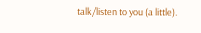talk/listen to you (a little).